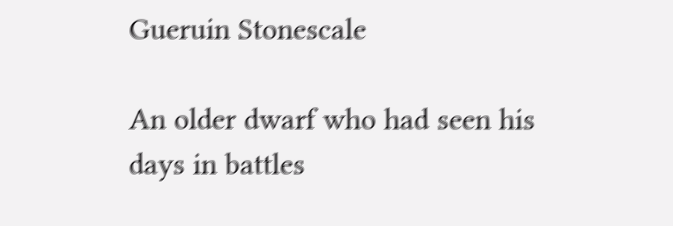Gueruin Stonescale

An older dwarf who had seen his days in battles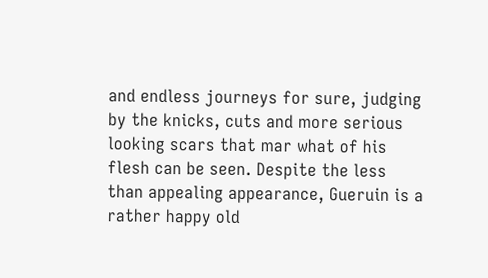and endless journeys for sure, judging by the knicks, cuts and more serious looking scars that mar what of his flesh can be seen. Despite the less than appealing appearance, Gueruin is a rather happy old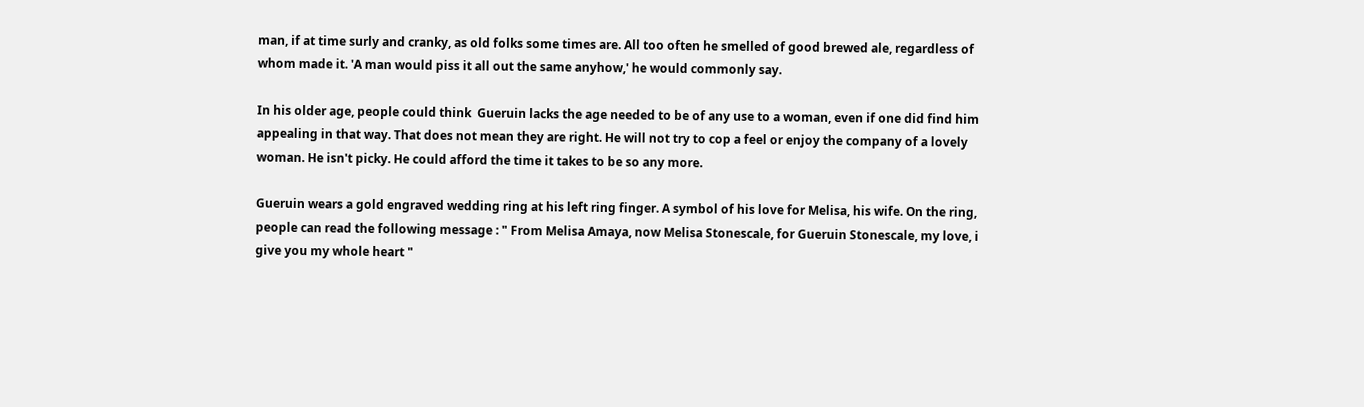man, if at time surly and cranky, as old folks some times are. All too often he smelled of good brewed ale, regardless of whom made it. 'A man would piss it all out the same anyhow,' he would commonly say.

In his older age, people could think  Gueruin lacks the age needed to be of any use to a woman, even if one did find him appealing in that way. That does not mean they are right. He will not try to cop a feel or enjoy the company of a lovely woman. He isn't picky. He could afford the time it takes to be so any more.

Gueruin wears a gold engraved wedding ring at his left ring finger. A symbol of his love for Melisa, his wife. On the ring, people can read the following message : " From Melisa Amaya, now Melisa Stonescale, for Gueruin Stonescale, my love, i give you my whole heart "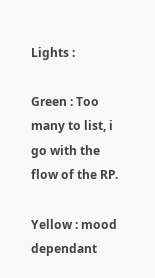Lights :

Green : Too many to list, i go with the flow of the RP.

Yellow : mood dependant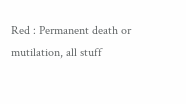Red : Permanent death or mutilation, all stuff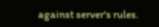against server's rules.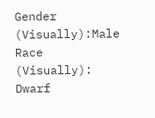Gender (Visually):Male
Race (Visually): Dwarf